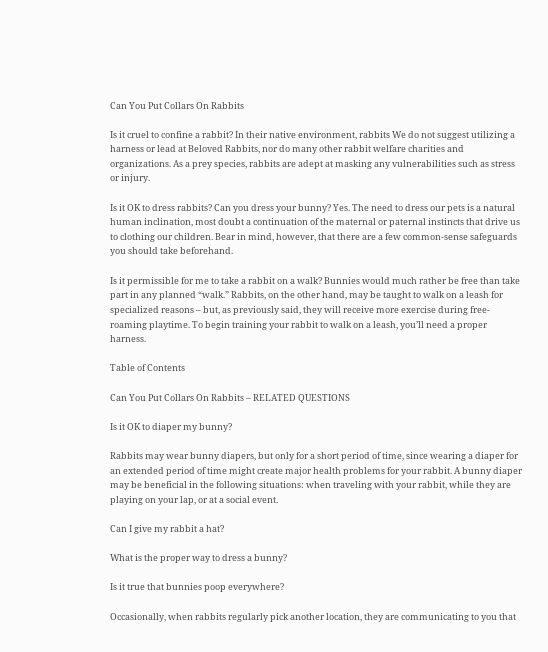Can You Put Collars On Rabbits

Is it cruel to confine a rabbit? In their native environment, rabbits We do not suggest utilizing a harness or lead at Beloved Rabbits, nor do many other rabbit welfare charities and organizations. As a prey species, rabbits are adept at masking any vulnerabilities such as stress or injury.

Is it OK to dress rabbits? Can you dress your bunny? Yes. The need to dress our pets is a natural human inclination, most doubt a continuation of the maternal or paternal instincts that drive us to clothing our children. Bear in mind, however, that there are a few common-sense safeguards you should take beforehand.

Is it permissible for me to take a rabbit on a walk? Bunnies would much rather be free than take part in any planned “walk.” Rabbits, on the other hand, may be taught to walk on a leash for specialized reasons – but, as previously said, they will receive more exercise during free-roaming playtime. To begin training your rabbit to walk on a leash, you’ll need a proper harness.

Table of Contents

Can You Put Collars On Rabbits – RELATED QUESTIONS

Is it OK to diaper my bunny?

Rabbits may wear bunny diapers, but only for a short period of time, since wearing a diaper for an extended period of time might create major health problems for your rabbit. A bunny diaper may be beneficial in the following situations: when traveling with your rabbit, while they are playing on your lap, or at a social event.

Can I give my rabbit a hat?

What is the proper way to dress a bunny?

Is it true that bunnies poop everywhere?

Occasionally, when rabbits regularly pick another location, they are communicating to you that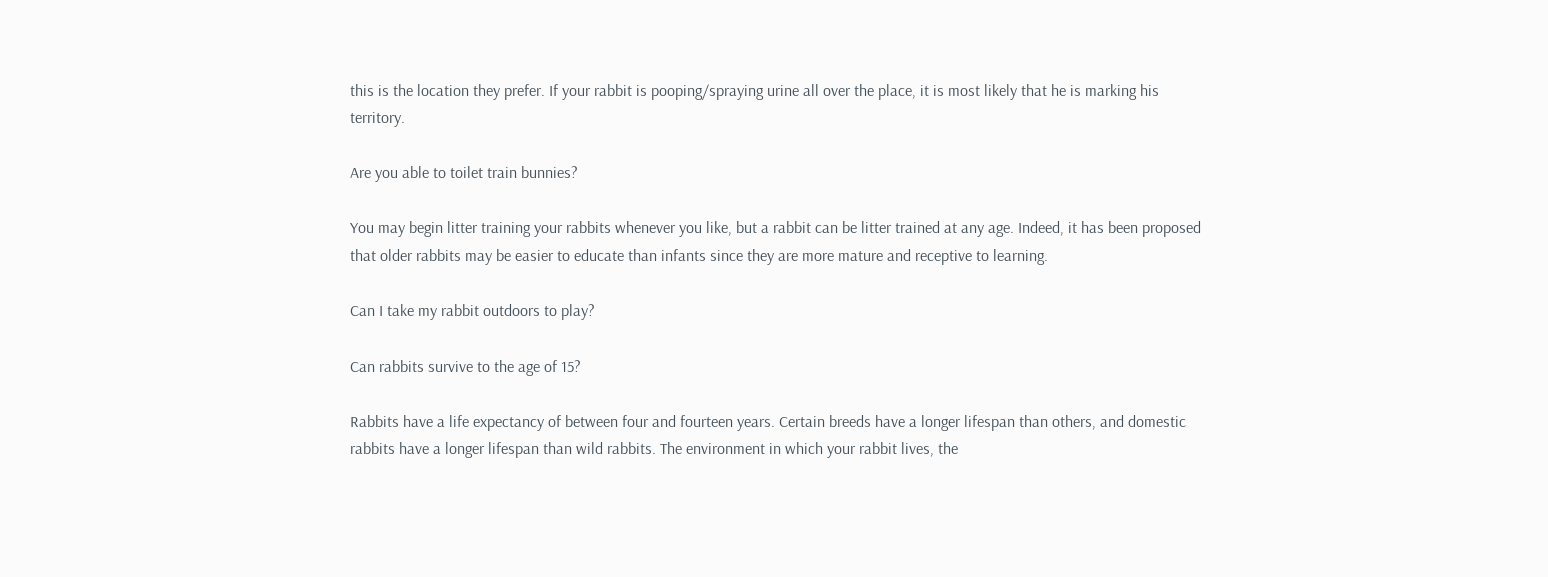this is the location they prefer. If your rabbit is pooping/spraying urine all over the place, it is most likely that he is marking his territory.

Are you able to toilet train bunnies?

You may begin litter training your rabbits whenever you like, but a rabbit can be litter trained at any age. Indeed, it has been proposed that older rabbits may be easier to educate than infants since they are more mature and receptive to learning.

Can I take my rabbit outdoors to play?

Can rabbits survive to the age of 15?

Rabbits have a life expectancy of between four and fourteen years. Certain breeds have a longer lifespan than others, and domestic rabbits have a longer lifespan than wild rabbits. The environment in which your rabbit lives, the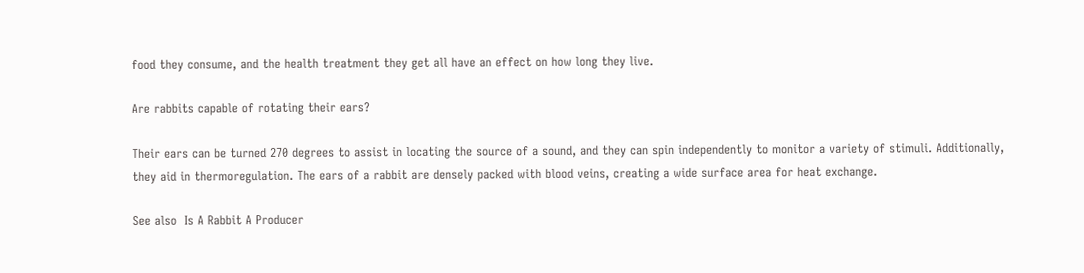food they consume, and the health treatment they get all have an effect on how long they live.

Are rabbits capable of rotating their ears?

Their ears can be turned 270 degrees to assist in locating the source of a sound, and they can spin independently to monitor a variety of stimuli. Additionally, they aid in thermoregulation. The ears of a rabbit are densely packed with blood veins, creating a wide surface area for heat exchange.

See also  Is A Rabbit A Producer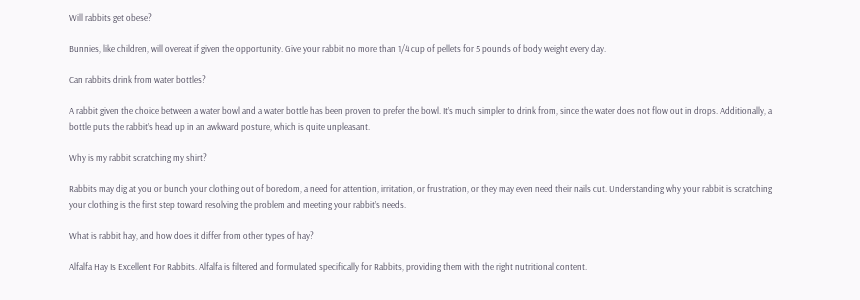Will rabbits get obese?

Bunnies, like children, will overeat if given the opportunity. Give your rabbit no more than 1/4 cup of pellets for 5 pounds of body weight every day.

Can rabbits drink from water bottles?

A rabbit given the choice between a water bowl and a water bottle has been proven to prefer the bowl. It’s much simpler to drink from, since the water does not flow out in drops. Additionally, a bottle puts the rabbit’s head up in an awkward posture, which is quite unpleasant.

Why is my rabbit scratching my shirt?

Rabbits may dig at you or bunch your clothing out of boredom, a need for attention, irritation, or frustration, or they may even need their nails cut. Understanding why your rabbit is scratching your clothing is the first step toward resolving the problem and meeting your rabbit’s needs.

What is rabbit hay, and how does it differ from other types of hay?

Alfalfa Hay Is Excellent For Rabbits. Alfalfa is filtered and formulated specifically for Rabbits, providing them with the right nutritional content.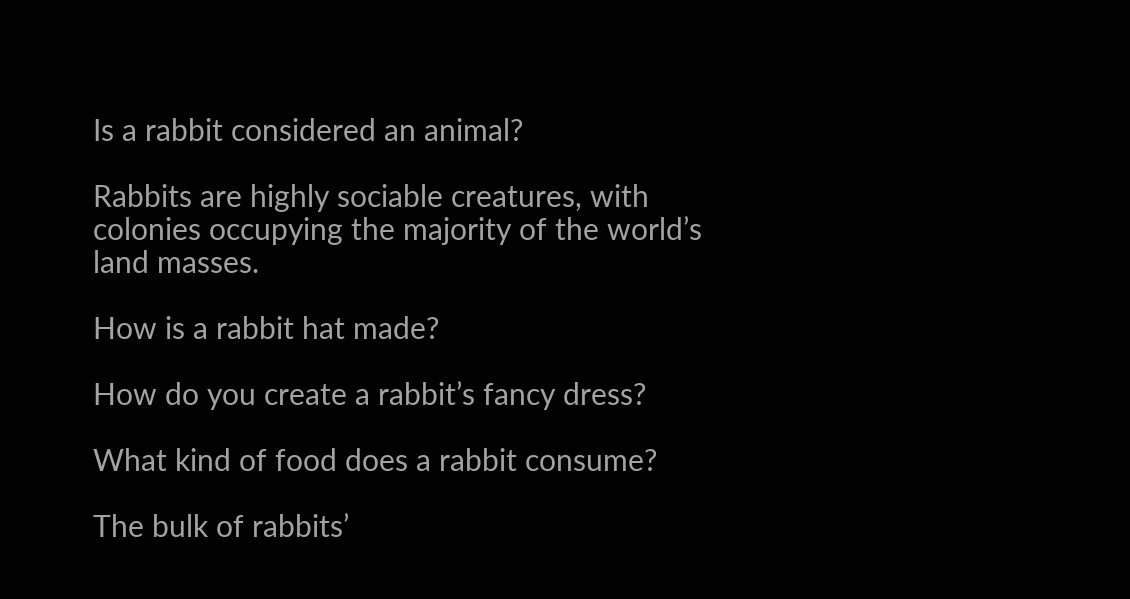Is a rabbit considered an animal?

Rabbits are highly sociable creatures, with colonies occupying the majority of the world’s land masses.

How is a rabbit hat made?

How do you create a rabbit’s fancy dress?

What kind of food does a rabbit consume?

The bulk of rabbits’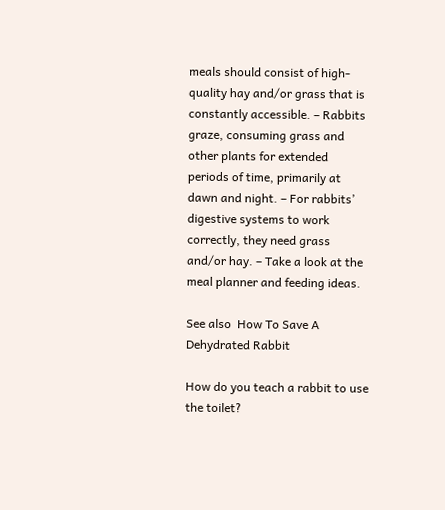meals should consist of high-quality hay and/or grass that is constantly accessible. – Rabbits graze, consuming grass and other plants for extended periods of time, primarily at dawn and night. – For rabbits’ digestive systems to work correctly, they need grass and/or hay. – Take a look at the meal planner and feeding ideas.

See also  How To Save A Dehydrated Rabbit

How do you teach a rabbit to use the toilet?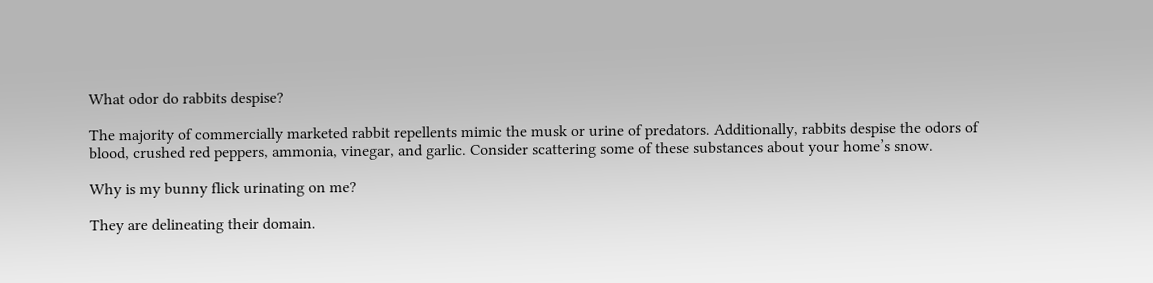What odor do rabbits despise?

The majority of commercially marketed rabbit repellents mimic the musk or urine of predators. Additionally, rabbits despise the odors of blood, crushed red peppers, ammonia, vinegar, and garlic. Consider scattering some of these substances about your home’s snow.

Why is my bunny flick urinating on me?

They are delineating their domain.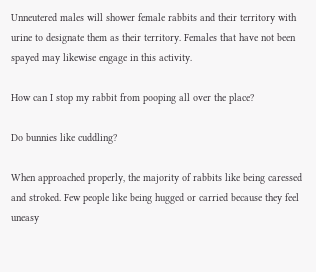Unneutered males will shower female rabbits and their territory with urine to designate them as their territory. Females that have not been spayed may likewise engage in this activity.

How can I stop my rabbit from pooping all over the place?

Do bunnies like cuddling?

When approached properly, the majority of rabbits like being caressed and stroked. Few people like being hugged or carried because they feel uneasy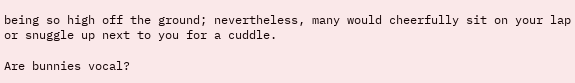being so high off the ground; nevertheless, many would cheerfully sit on your lap or snuggle up next to you for a cuddle.

Are bunnies vocal?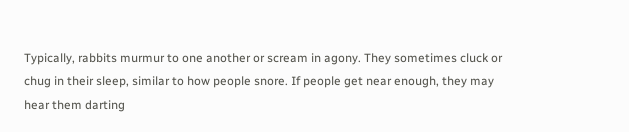Typically, rabbits murmur to one another or scream in agony. They sometimes cluck or chug in their sleep, similar to how people snore. If people get near enough, they may hear them darting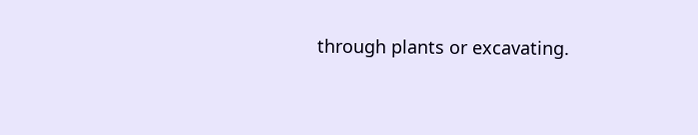through plants or excavating.